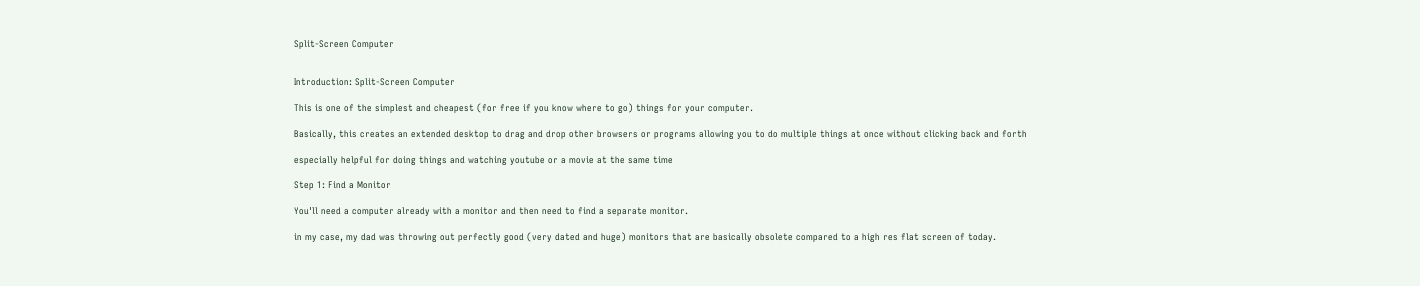Split-Screen Computer


Introduction: Split-Screen Computer

This is one of the simplest and cheapest (for free if you know where to go) things for your computer.

Basically, this creates an extended desktop to drag and drop other browsers or programs allowing you to do multiple things at once without clicking back and forth

especially helpful for doing things and watching youtube or a movie at the same time

Step 1: Find a Monitor

You'll need a computer already with a monitor and then need to find a separate monitor.

in my case, my dad was throwing out perfectly good (very dated and huge) monitors that are basically obsolete compared to a high res flat screen of today.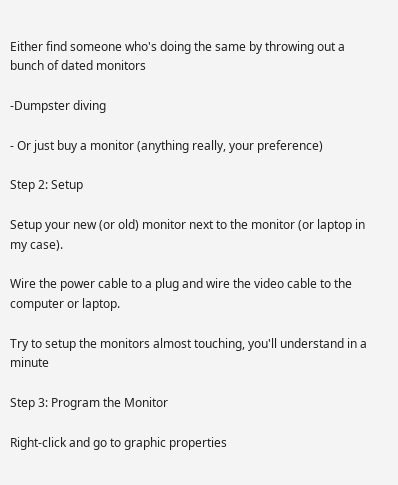Either find someone who's doing the same by throwing out a bunch of dated monitors

-Dumpster diving

- Or just buy a monitor (anything really, your preference)

Step 2: Setup

Setup your new (or old) monitor next to the monitor (or laptop in my case).

Wire the power cable to a plug and wire the video cable to the computer or laptop.

Try to setup the monitors almost touching, you'll understand in a minute

Step 3: Program the Monitor

Right-click and go to graphic properties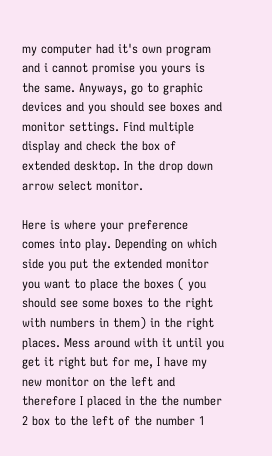my computer had it's own program and i cannot promise you yours is the same. Anyways, go to graphic devices and you should see boxes and monitor settings. Find multiple display and check the box of extended desktop. In the drop down arrow select monitor.

Here is where your preference comes into play. Depending on which side you put the extended monitor you want to place the boxes ( you should see some boxes to the right with numbers in them) in the right places. Mess around with it until you get it right but for me, I have my new monitor on the left and therefore I placed in the the number 2 box to the left of the number 1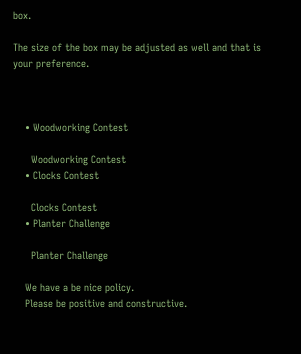box.

The size of the box may be adjusted as well and that is your preference.



    • Woodworking Contest

      Woodworking Contest
    • Clocks Contest

      Clocks Contest
    • Planter Challenge

      Planter Challenge

    We have a be nice policy.
    Please be positive and constructive.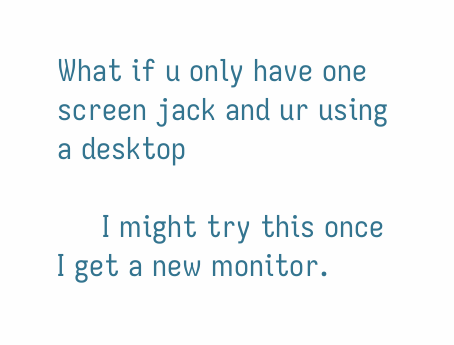What if u only have one screen jack and ur using a desktop

     I might try this once I get a new monitor.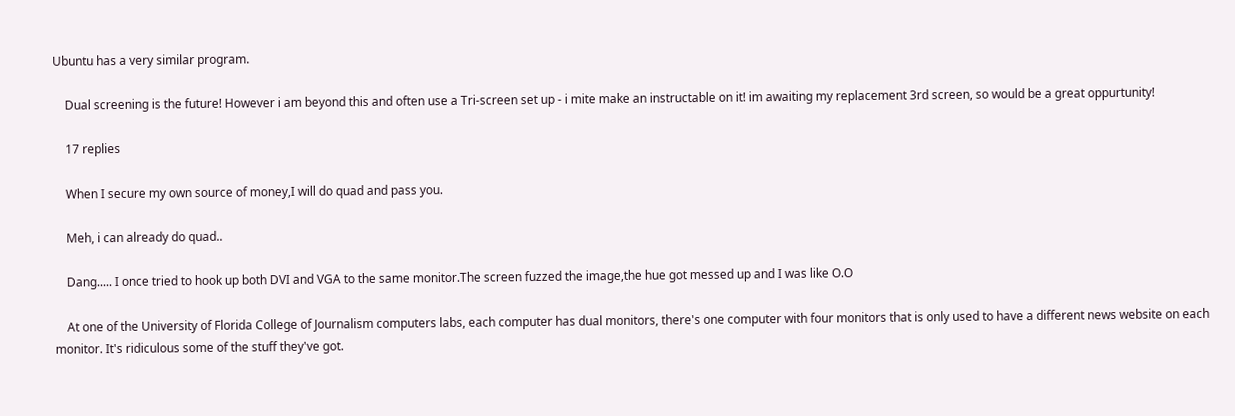Ubuntu has a very similar program.

    Dual screening is the future! However i am beyond this and often use a Tri-screen set up - i mite make an instructable on it! im awaiting my replacement 3rd screen, so would be a great oppurtunity!

    17 replies

    When I secure my own source of money,I will do quad and pass you.

    Meh, i can already do quad..

    Dang..... I once tried to hook up both DVI and VGA to the same monitor.The screen fuzzed the image,the hue got messed up and I was like O.O

    At one of the University of Florida College of Journalism computers labs, each computer has dual monitors, there's one computer with four monitors that is only used to have a different news website on each monitor. It's ridiculous some of the stuff they've got.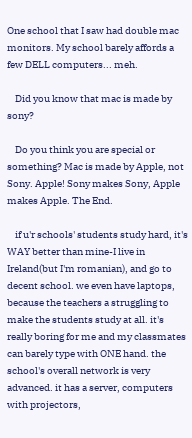One school that I saw had double mac monitors. My school barely affords a few DELL computers... meh.

    Did you know that mac is made by sony?

    Do you think you are special or something? Mac is made by Apple, not Sony. Apple! Sony makes Sony, Apple makes Apple. The End.

    if u'r schools' students study hard, it's WAY better than mine-I live in Ireland(but I'm romanian), and go to decent school. we even have laptops, because the teachers a struggling to make the students study at all. it's really boring for me and my classmates can barely type with ONE hand. the school's overall network is very advanced. it has a server, computers with projectors,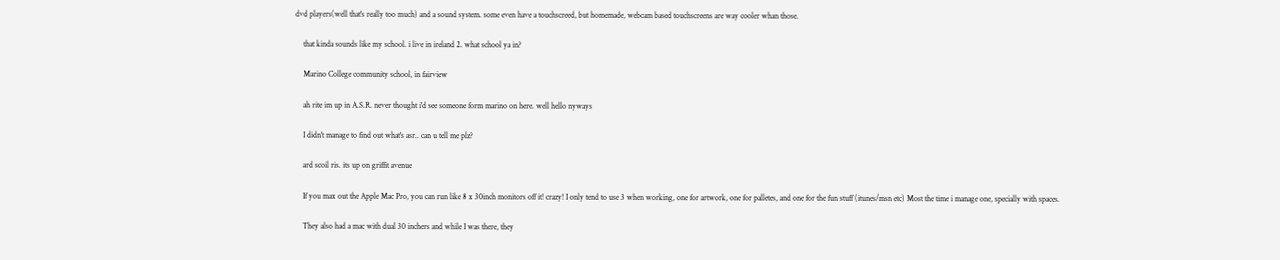dvd players(well that's really too much) and a sound system. some even have a touchscreed, but homemade, webcam based touchscreens are way cooler whan those.

    that kinda sounds like my school. i live in ireland 2. what school ya in?

    Marino College community school, in fairview

    ah rite im up in A.S.R. never thought i'd see someone form marino on here. well hello nyways

    I didn't manage to find out what's asr.. can u tell me plz?

    ard scoil ris. its up on griffit avenue

    If you max out the Apple Mac Pro, you can run like 8 x 30inch monitors off it! crazy! I only tend to use 3 when working, one for artwork, one for palletes, and one for the fun stuff (itunes/msn etc) Most the time i manage one, specially with spaces.

    They also had a mac with dual 30 inchers and while I was there, they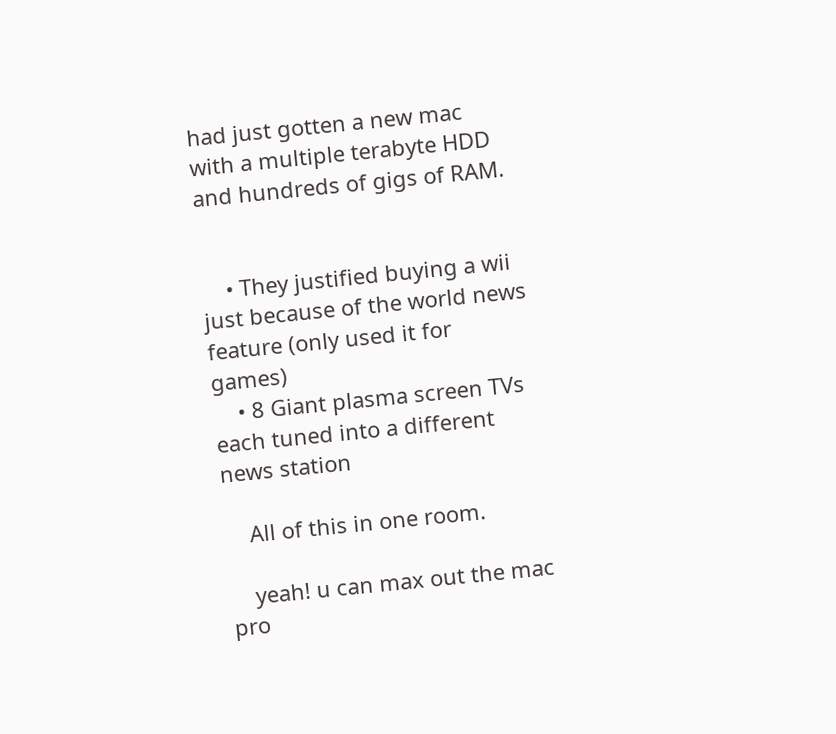had just gotten a new mac with a multiple terabyte HDD and hundreds of gigs of RAM.


    • They justified buying a wii just because of the world news feature (only used it for games)
    • 8 Giant plasma screen TVs each tuned into a different news station

    All of this in one room.

    yeah! u can max out the mac pro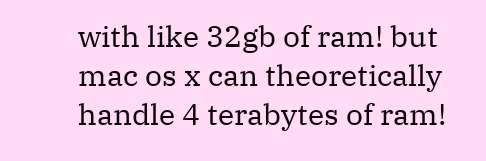with like 32gb of ram! but mac os x can theoretically handle 4 terabytes of ram!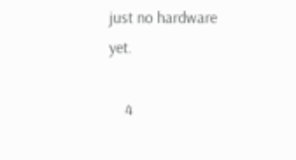just no hardware yet.

    4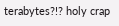terabytes?!? holy crap